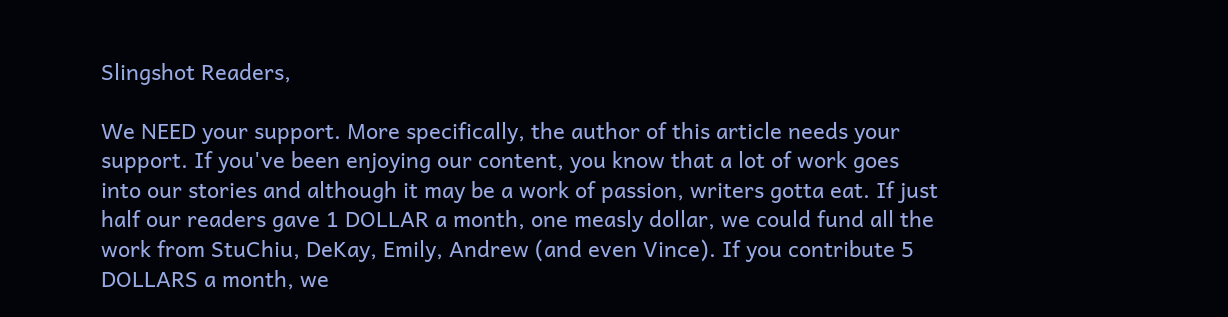Slingshot Readers,

We NEED your support. More specifically, the author of this article needs your support. If you've been enjoying our content, you know that a lot of work goes into our stories and although it may be a work of passion, writers gotta eat. If just half our readers gave 1 DOLLAR a month, one measly dollar, we could fund all the work from StuChiu, DeKay, Emily, Andrew (and even Vince). If you contribute 5 DOLLARS a month, we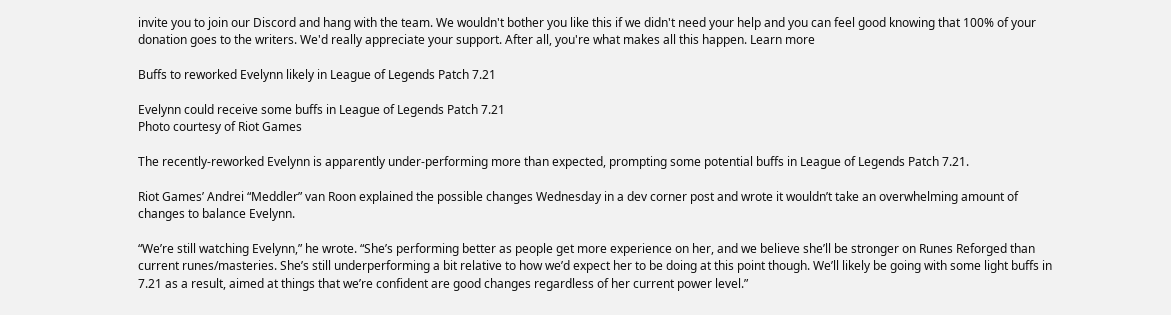invite you to join our Discord and hang with the team. We wouldn't bother you like this if we didn't need your help and you can feel good knowing that 100% of your donation goes to the writers. We'd really appreciate your support. After all, you're what makes all this happen. Learn more

Buffs to reworked Evelynn likely in League of Legends Patch 7.21

Evelynn could receive some buffs in League of Legends Patch 7.21
Photo courtesy of Riot Games

The recently-reworked Evelynn is apparently under-performing more than expected, prompting some potential buffs in League of Legends Patch 7.21.

Riot Games’ Andrei “Meddler” van Roon explained the possible changes Wednesday in a dev corner post and wrote it wouldn’t take an overwhelming amount of changes to balance Evelynn.

“We’re still watching Evelynn,” he wrote. “She’s performing better as people get more experience on her, and we believe she’ll be stronger on Runes Reforged than current runes/masteries. She’s still underperforming a bit relative to how we’d expect her to be doing at this point though. We’ll likely be going with some light buffs in 7.21 as a result, aimed at things that we’re confident are good changes regardless of her current power level.”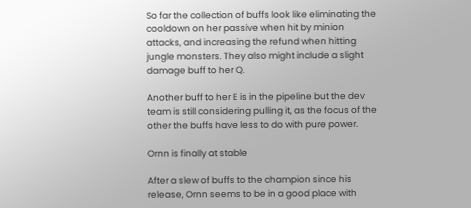So far the collection of buffs look like eliminating the cooldown on her passive when hit by minion attacks, and increasing the refund when hitting jungle monsters. They also might include a slight damage buff to her Q.

Another buff to her E is in the pipeline but the dev team is still considering pulling it, as the focus of the other the buffs have less to do with pure power.

Ornn is finally at stable

After a slew of buffs to the champion since his release, Ornn seems to be in a good place with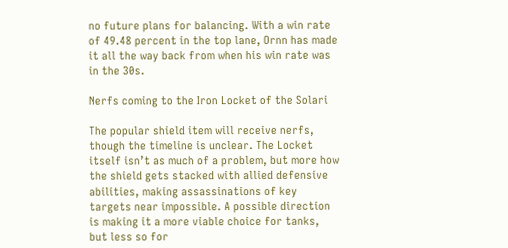no future plans for balancing. With a win rate of 49.48 percent in the top lane, Ornn has made it all the way back from when his win rate was in the 30s.

Nerfs coming to the Iron Locket of the Solari

The popular shield item will receive nerfs, though the timeline is unclear. The Locket itself isn’t as much of a problem, but more how the shield gets stacked with allied defensive abilities, making assassinations of key targets near impossible. A possible direction is making it a more viable choice for tanks, but less so for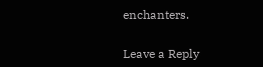enchanters.


Leave a Reply